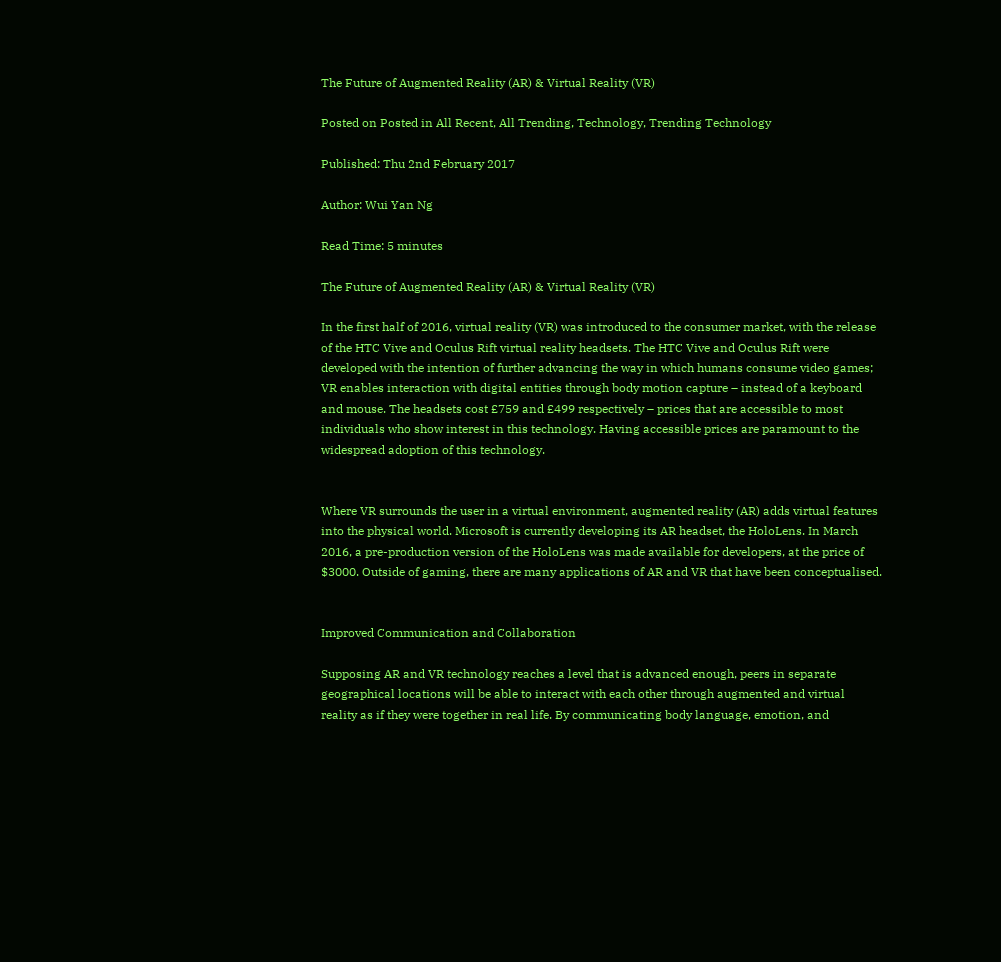The Future of Augmented Reality (AR) & Virtual Reality (VR)

Posted on Posted in All Recent, All Trending, Technology, Trending Technology

Published: Thu 2nd February 2017

Author: Wui Yan Ng

Read Time: 5 minutes

The Future of Augmented Reality (AR) & Virtual Reality (VR)

In the first half of 2016, virtual reality (VR) was introduced to the consumer market, with the release of the HTC Vive and Oculus Rift virtual reality headsets. The HTC Vive and Oculus Rift were developed with the intention of further advancing the way in which humans consume video games; VR enables interaction with digital entities through body motion capture – instead of a keyboard and mouse. The headsets cost £759 and £499 respectively – prices that are accessible to most individuals who show interest in this technology. Having accessible prices are paramount to the widespread adoption of this technology.


Where VR surrounds the user in a virtual environment, augmented reality (AR) adds virtual features into the physical world. Microsoft is currently developing its AR headset, the HoloLens. In March 2016, a pre-production version of the HoloLens was made available for developers, at the price of $3000. Outside of gaming, there are many applications of AR and VR that have been conceptualised.


Improved Communication and Collaboration

Supposing AR and VR technology reaches a level that is advanced enough, peers in separate geographical locations will be able to interact with each other through augmented and virtual reality as if they were together in real life. By communicating body language, emotion, and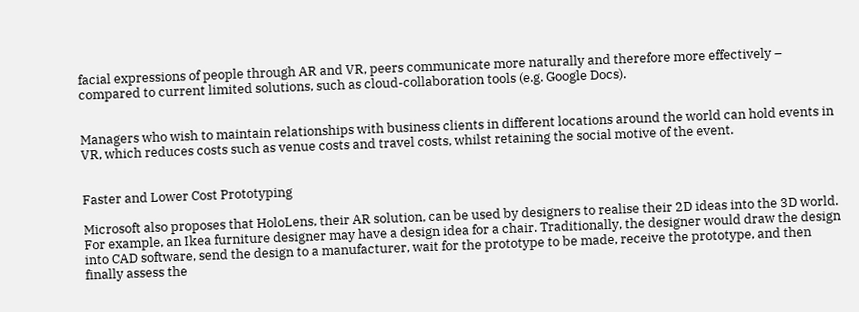facial expressions of people through AR and VR, peers communicate more naturally and therefore more effectively – compared to current limited solutions, such as cloud-collaboration tools (e.g. Google Docs).


Managers who wish to maintain relationships with business clients in different locations around the world can hold events in VR, which reduces costs such as venue costs and travel costs, whilst retaining the social motive of the event.


Faster and Lower Cost Prototyping

Microsoft also proposes that HoloLens, their AR solution, can be used by designers to realise their 2D ideas into the 3D world. For example, an Ikea furniture designer may have a design idea for a chair. Traditionally, the designer would draw the design into CAD software, send the design to a manufacturer, wait for the prototype to be made, receive the prototype, and then finally assess the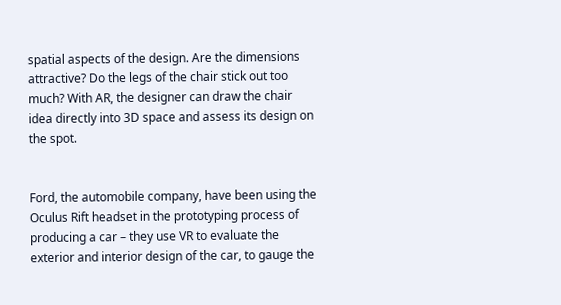spatial aspects of the design. Are the dimensions attractive? Do the legs of the chair stick out too much? With AR, the designer can draw the chair idea directly into 3D space and assess its design on the spot.


Ford, the automobile company, have been using the Oculus Rift headset in the prototyping process of producing a car – they use VR to evaluate the exterior and interior design of the car, to gauge the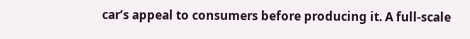car’s appeal to consumers before producing it. A full-scale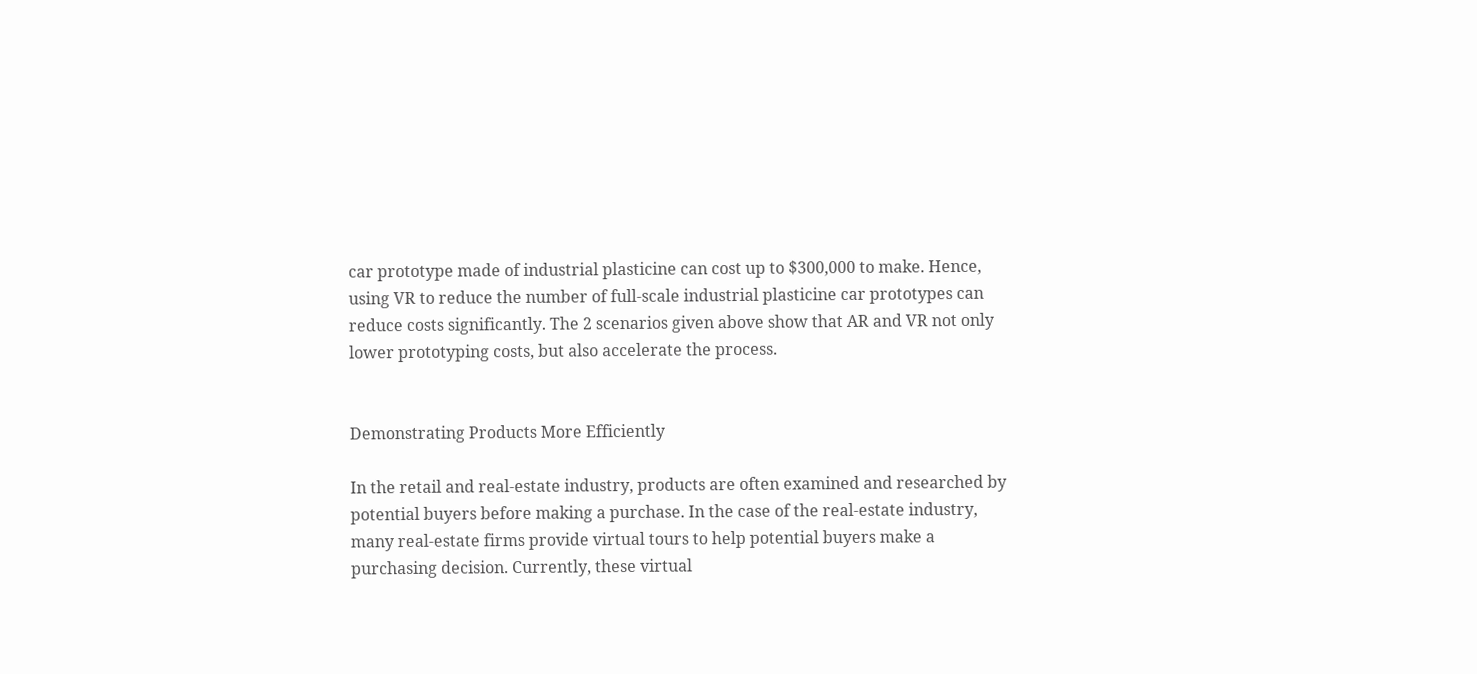car prototype made of industrial plasticine can cost up to $300,000 to make. Hence, using VR to reduce the number of full-scale industrial plasticine car prototypes can reduce costs significantly. The 2 scenarios given above show that AR and VR not only lower prototyping costs, but also accelerate the process.


Demonstrating Products More Efficiently

In the retail and real-estate industry, products are often examined and researched by potential buyers before making a purchase. In the case of the real-estate industry, many real-estate firms provide virtual tours to help potential buyers make a purchasing decision. Currently, these virtual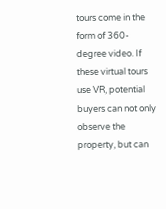tours come in the form of 360-degree video. If these virtual tours use VR, potential buyers can not only observe the property, but can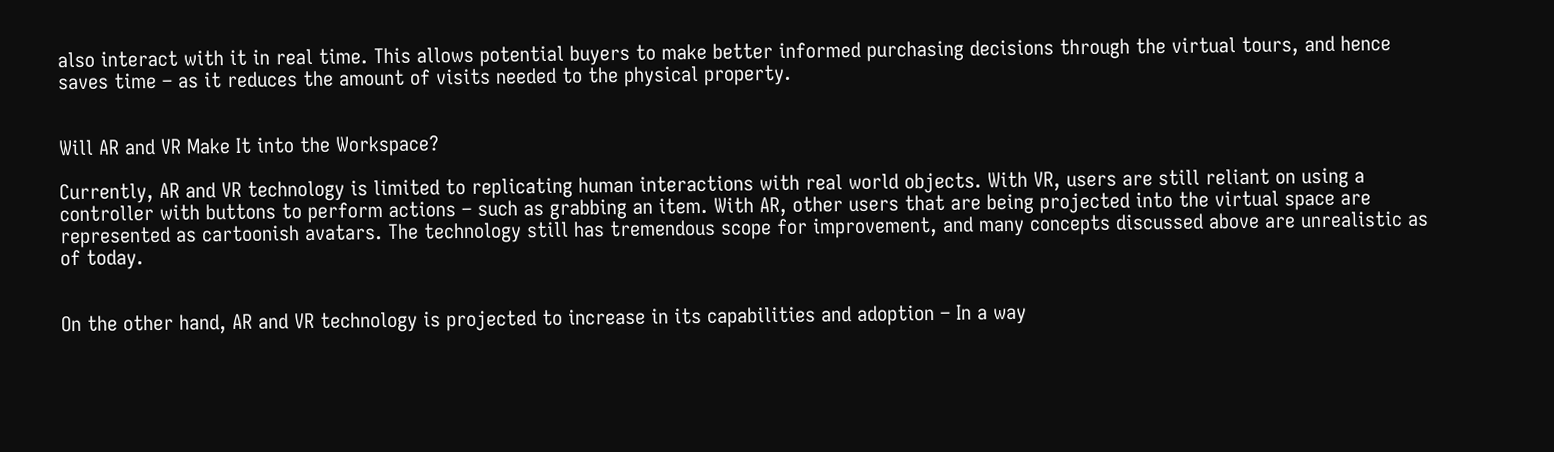also interact with it in real time. This allows potential buyers to make better informed purchasing decisions through the virtual tours, and hence saves time – as it reduces the amount of visits needed to the physical property.


Will AR and VR Make It into the Workspace?

Currently, AR and VR technology is limited to replicating human interactions with real world objects. With VR, users are still reliant on using a controller with buttons to perform actions – such as grabbing an item. With AR, other users that are being projected into the virtual space are represented as cartoonish avatars. The technology still has tremendous scope for improvement, and many concepts discussed above are unrealistic as of today.


On the other hand, AR and VR technology is projected to increase in its capabilities and adoption – In a way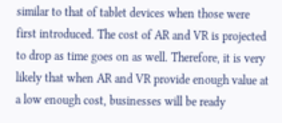similar to that of tablet devices when those were first introduced. The cost of AR and VR is projected to drop as time goes on as well. Therefore, it is very likely that when AR and VR provide enough value at a low enough cost, businesses will be ready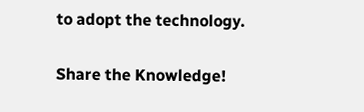to adopt the technology.

Share the Knowledge!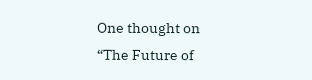One thought on “The Future of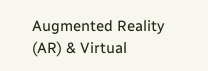Augmented Reality (AR) & Virtual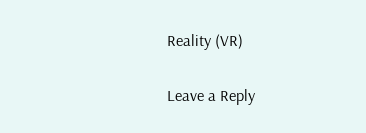Reality (VR)

Leave a Reply